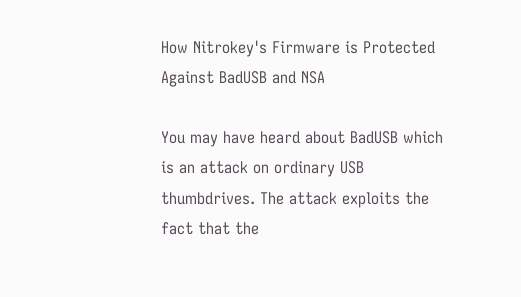How Nitrokey's Firmware is Protected Against BadUSB and NSA

You may have heard about BadUSB which is an attack on ordinary USB thumbdrives. The attack exploits the fact that the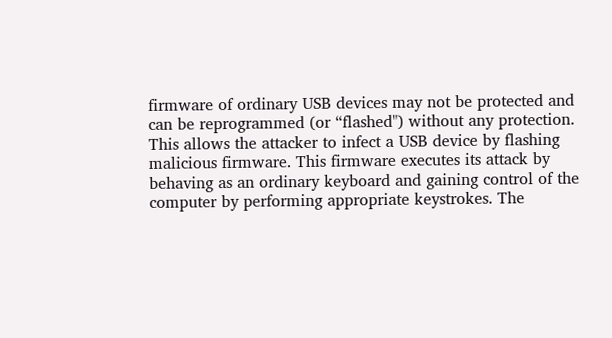firmware of ordinary USB devices may not be protected and can be reprogrammed (or “flashed") without any protection. This allows the attacker to infect a USB device by flashing malicious firmware. This firmware executes its attack by behaving as an ordinary keyboard and gaining control of the computer by performing appropriate keystrokes. The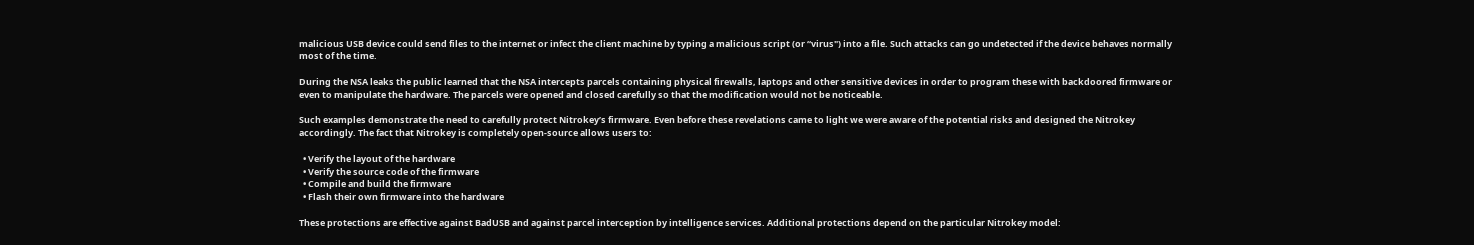malicious USB device could send files to the internet or infect the client machine by typing a malicious script (or “virus") into a file. Such attacks can go undetected if the device behaves normally most of the time.

During the NSA leaks the public learned that the NSA intercepts parcels containing physical firewalls, laptops and other sensitive devices in order to program these with backdoored firmware or even to manipulate the hardware. The parcels were opened and closed carefully so that the modification would not be noticeable.

Such examples demonstrate the need to carefully protect Nitrokey’s firmware. Even before these revelations came to light we were aware of the potential risks and designed the Nitrokey accordingly. The fact that Nitrokey is completely open-source allows users to:

  • Verify the layout of the hardware
  • Verify the source code of the firmware
  • Compile and build the firmware
  • Flash their own firmware into the hardware

These protections are effective against BadUSB and against parcel interception by intelligence services. Additional protections depend on the particular Nitrokey model: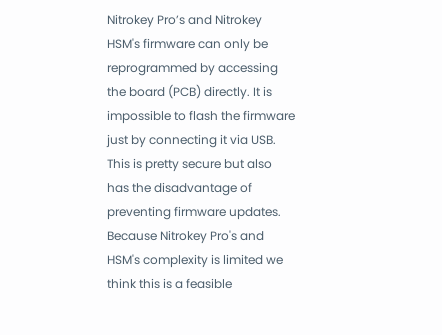Nitrokey Pro’s and Nitrokey HSM's firmware can only be reprogrammed by accessing the board (PCB) directly. It is impossible to flash the firmware just by connecting it via USB. This is pretty secure but also has the disadvantage of preventing firmware updates. Because Nitrokey Pro's and HSM's complexity is limited we think this is a feasible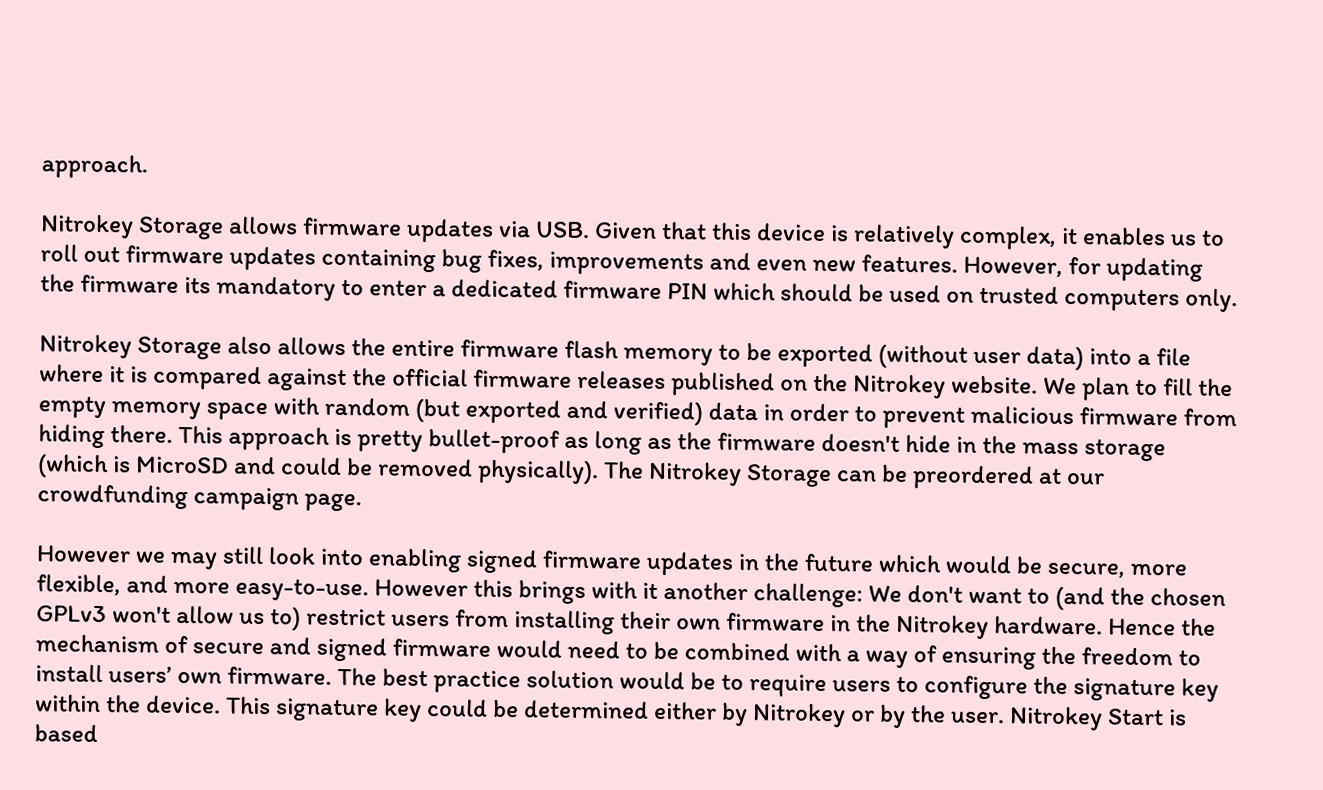approach.

Nitrokey Storage allows firmware updates via USB. Given that this device is relatively complex, it enables us to roll out firmware updates containing bug fixes, improvements and even new features. However, for updating the firmware its mandatory to enter a dedicated firmware PIN which should be used on trusted computers only.

Nitrokey Storage also allows the entire firmware flash memory to be exported (without user data) into a file where it is compared against the official firmware releases published on the Nitrokey website. We plan to fill the empty memory space with random (but exported and verified) data in order to prevent malicious firmware from hiding there. This approach is pretty bullet-proof as long as the firmware doesn't hide in the mass storage (which is MicroSD and could be removed physically). The Nitrokey Storage can be preordered at our crowdfunding campaign page.

However we may still look into enabling signed firmware updates in the future which would be secure, more flexible, and more easy-to-use. However this brings with it another challenge: We don't want to (and the chosen GPLv3 won't allow us to) restrict users from installing their own firmware in the Nitrokey hardware. Hence the mechanism of secure and signed firmware would need to be combined with a way of ensuring the freedom to install users’ own firmware. The best practice solution would be to require users to configure the signature key within the device. This signature key could be determined either by Nitrokey or by the user. Nitrokey Start is based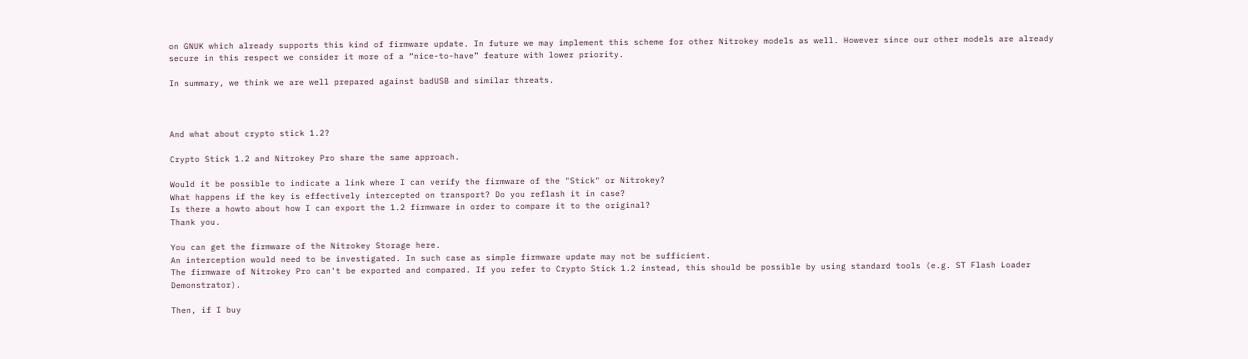on GNUK which already supports this kind of firmware update. In future we may implement this scheme for other Nitrokey models as well. However since our other models are already secure in this respect we consider it more of a “nice-to-have” feature with lower priority.

In summary, we think we are well prepared against badUSB and similar threats.



And what about crypto stick 1.2?

Crypto Stick 1.2 and Nitrokey Pro share the same approach.

Would it be possible to indicate a link where I can verify the firmware of the "Stick" or Nitrokey?
What happens if the key is effectively intercepted on transport? Do you reflash it in case?
Is there a howto about how I can export the 1.2 firmware in order to compare it to the original?
Thank you.

You can get the firmware of the Nitrokey Storage here.
An interception would need to be investigated. In such case as simple firmware update may not be sufficient.
The firmware of Nitrokey Pro can't be exported and compared. If you refer to Crypto Stick 1.2 instead, this should be possible by using standard tools (e.g. ST Flash Loader Demonstrator).

Then, if I buy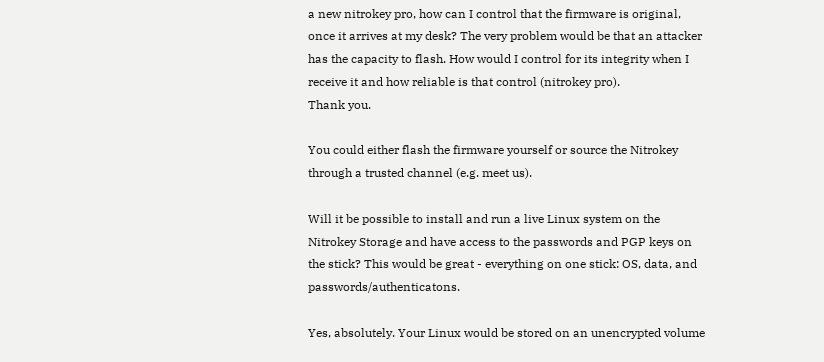a new nitrokey pro, how can I control that the firmware is original, once it arrives at my desk? The very problem would be that an attacker has the capacity to flash. How would I control for its integrity when I receive it and how reliable is that control (nitrokey pro).
Thank you.

You could either flash the firmware yourself or source the Nitrokey through a trusted channel (e.g. meet us).

Will it be possible to install and run a live Linux system on the Nitrokey Storage and have access to the passwords and PGP keys on the stick? This would be great - everything on one stick: OS, data, and passwords/authenticatons.

Yes, absolutely. Your Linux would be stored on an unencrypted volume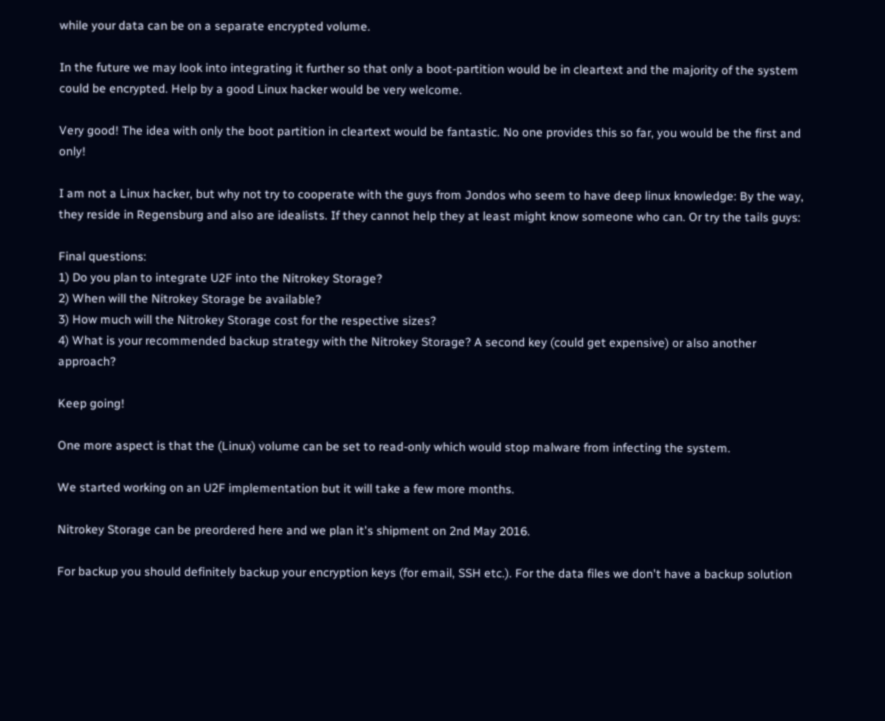while your data can be on a separate encrypted volume.

In the future we may look into integrating it further so that only a boot-partition would be in cleartext and the majority of the system could be encrypted. Help by a good Linux hacker would be very welcome.

Very good! The idea with only the boot partition in cleartext would be fantastic. No one provides this so far, you would be the first and only!

I am not a Linux hacker, but why not try to cooperate with the guys from Jondos who seem to have deep linux knowledge: By the way, they reside in Regensburg and also are idealists. If they cannot help they at least might know someone who can. Or try the tails guys:

Final questions:
1) Do you plan to integrate U2F into the Nitrokey Storage?
2) When will the Nitrokey Storage be available?
3) How much will the Nitrokey Storage cost for the respective sizes?
4) What is your recommended backup strategy with the Nitrokey Storage? A second key (could get expensive) or also another approach?

Keep going!

One more aspect is that the (Linux) volume can be set to read-only which would stop malware from infecting the system.

We started working on an U2F implementation but it will take a few more months.

Nitrokey Storage can be preordered here and we plan it's shipment on 2nd May 2016.

For backup you should definitely backup your encryption keys (for email, SSH etc.). For the data files we don't have a backup solution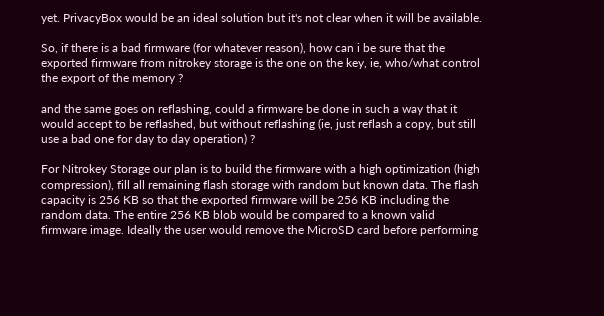yet. PrivacyBox would be an ideal solution but it's not clear when it will be available.

So, if there is a bad firmware (for whatever reason), how can i be sure that the exported firmware from nitrokey storage is the one on the key, ie, who/what control the export of the memory ?

and the same goes on reflashing, could a firmware be done in such a way that it would accept to be reflashed, but without reflashing (ie, just reflash a copy, but still use a bad one for day to day operation) ?

For Nitrokey Storage our plan is to build the firmware with a high optimization (high compression), fill all remaining flash storage with random but known data. The flash capacity is 256 KB so that the exported firmware will be 256 KB including the random data. The entire 256 KB blob would be compared to a known valid firmware image. Ideally the user would remove the MicroSD card before performing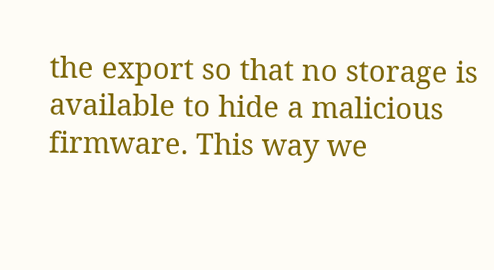the export so that no storage is available to hide a malicious firmware. This way we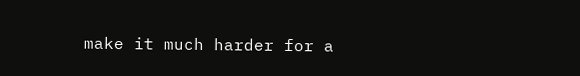make it much harder for a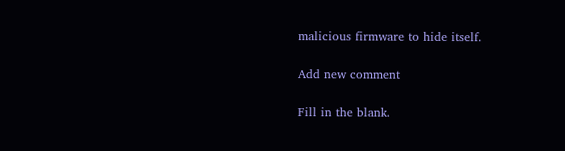malicious firmware to hide itself.

Add new comment

Fill in the blank.